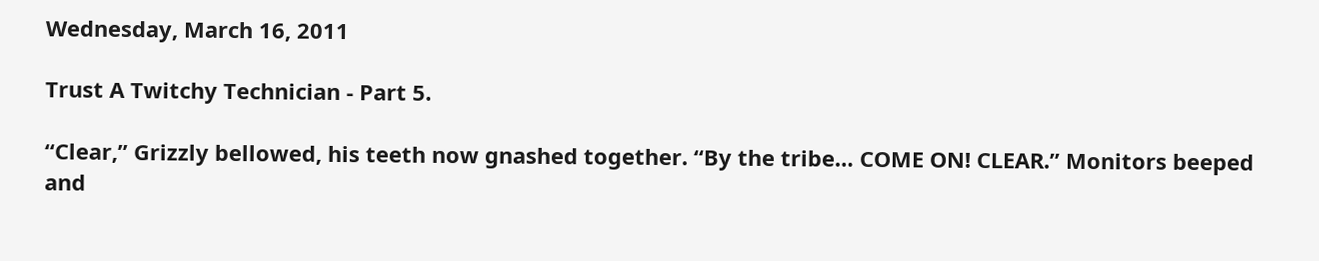Wednesday, March 16, 2011

Trust A Twitchy Technician - Part 5.

“Clear,” Grizzly bellowed, his teeth now gnashed together. “By the tribe… COME ON! CLEAR.” Monitors beeped and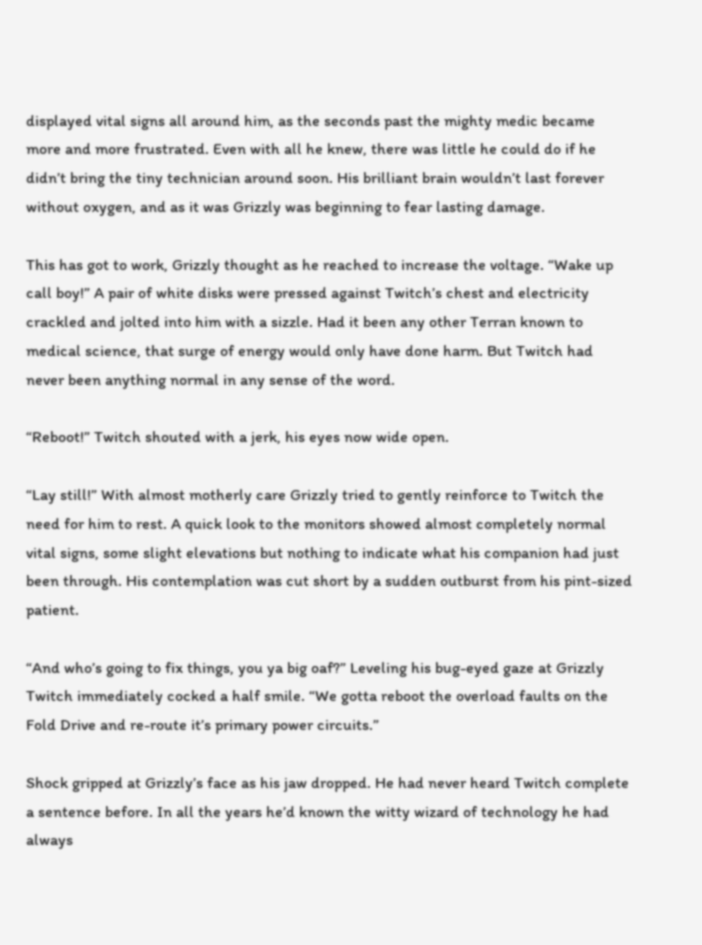displayed vital signs all around him, as the seconds past the mighty medic became more and more frustrated. Even with all he knew, there was little he could do if he didn’t bring the tiny technician around soon. His brilliant brain wouldn’t last forever without oxygen, and as it was Grizzly was beginning to fear lasting damage.

This has got to work, Grizzly thought as he reached to increase the voltage. “Wake up call boy!” A pair of white disks were pressed against Twitch’s chest and electricity crackled and jolted into him with a sizzle. Had it been any other Terran known to medical science, that surge of energy would only have done harm. But Twitch had never been anything normal in any sense of the word.

“Reboot!” Twitch shouted with a jerk, his eyes now wide open.

“Lay still!” With almost motherly care Grizzly tried to gently reinforce to Twitch the need for him to rest. A quick look to the monitors showed almost completely normal vital signs, some slight elevations but nothing to indicate what his companion had just been through. His contemplation was cut short by a sudden outburst from his pint-sized patient.

“And who’s going to fix things, you ya big oaf?” Leveling his bug-eyed gaze at Grizzly Twitch immediately cocked a half smile. “We gotta reboot the overload faults on the Fold Drive and re-route it’s primary power circuits.”

Shock gripped at Grizzly’s face as his jaw dropped. He had never heard Twitch complete a sentence before. In all the years he’d known the witty wizard of technology he had always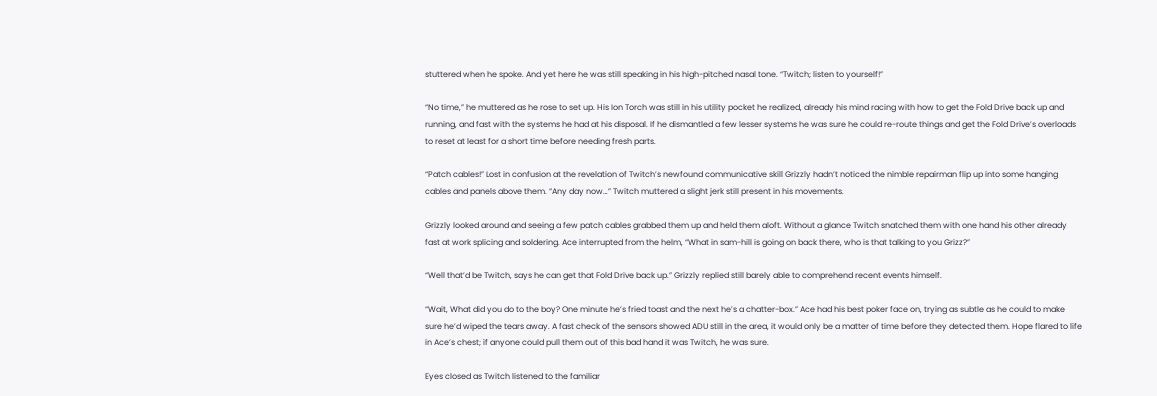stuttered when he spoke. And yet here he was still speaking in his high-pitched nasal tone. “Twitch; listen to yourself!”

“No time,” he muttered as he rose to set up. His Ion Torch was still in his utility pocket he realized, already his mind racing with how to get the Fold Drive back up and running, and fast with the systems he had at his disposal. If he dismantled a few lesser systems he was sure he could re-route things and get the Fold Drive’s overloads to reset at least for a short time before needing fresh parts.

“Patch cables!” Lost in confusion at the revelation of Twitch’s newfound communicative skill Grizzly hadn’t noticed the nimble repairman flip up into some hanging cables and panels above them. “Any day now…” Twitch muttered a slight jerk still present in his movements.

Grizzly looked around and seeing a few patch cables grabbed them up and held them aloft. Without a glance Twitch snatched them with one hand his other already fast at work splicing and soldering. Ace interrupted from the helm, “What in sam-hill is going on back there, who is that talking to you Grizz?”

“Well that’d be Twitch, says he can get that Fold Drive back up.” Grizzly replied still barely able to comprehend recent events himself.

“Wait, What did you do to the boy? One minute he’s fried toast and the next he’s a chatter-box.” Ace had his best poker face on, trying as subtle as he could to make sure he’d wiped the tears away. A fast check of the sensors showed ADU still in the area, it would only be a matter of time before they detected them. Hope flared to life in Ace’s chest; if anyone could pull them out of this bad hand it was Twitch, he was sure.

Eyes closed as Twitch listened to the familiar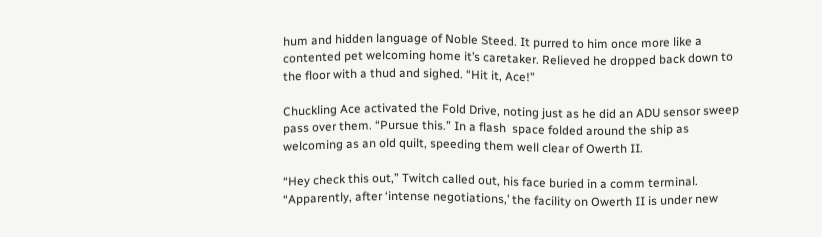hum and hidden language of Noble Steed. It purred to him once more like a contented pet welcoming home it’s caretaker. Relieved he dropped back down to the floor with a thud and sighed. “Hit it, Ace!”

Chuckling Ace activated the Fold Drive, noting just as he did an ADU sensor sweep pass over them. “Pursue this.” In a flash  space folded around the ship as welcoming as an old quilt, speeding them well clear of Owerth II.

“Hey check this out,” Twitch called out, his face buried in a comm terminal. “Apparently, after ‘intense negotiations,’ the facility on Owerth II is under new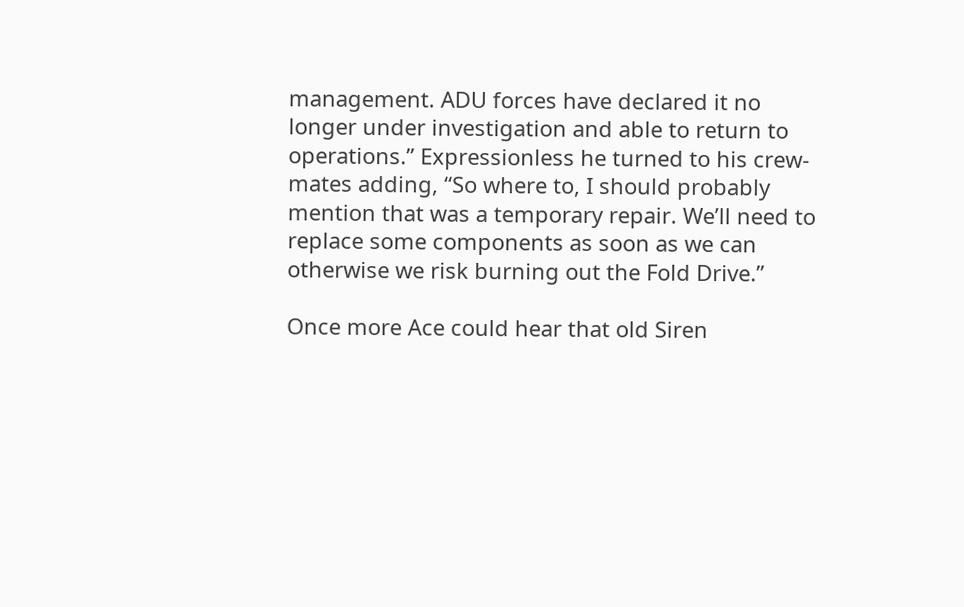management. ADU forces have declared it no longer under investigation and able to return to operations.” Expressionless he turned to his crew-mates adding, “So where to, I should probably mention that was a temporary repair. We’ll need to replace some components as soon as we can otherwise we risk burning out the Fold Drive.”

Once more Ace could hear that old Siren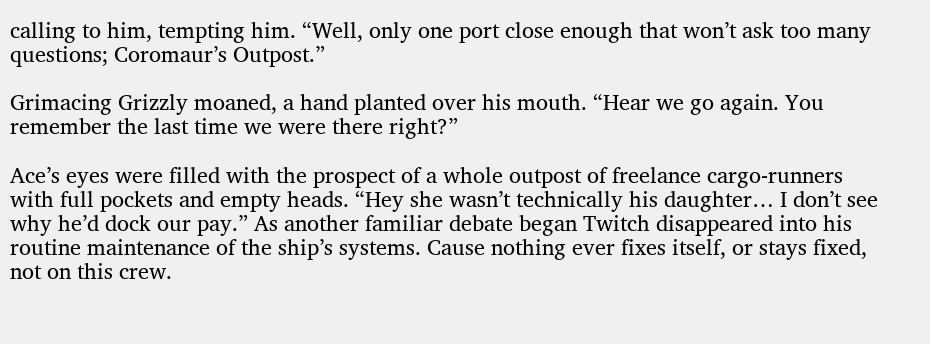calling to him, tempting him. “Well, only one port close enough that won’t ask too many questions; Coromaur’s Outpost.”

Grimacing Grizzly moaned, a hand planted over his mouth. “Hear we go again. You remember the last time we were there right?”

Ace’s eyes were filled with the prospect of a whole outpost of freelance cargo-runners with full pockets and empty heads. “Hey she wasn’t technically his daughter… I don’t see why he’d dock our pay.” As another familiar debate began Twitch disappeared into his routine maintenance of the ship’s systems. Cause nothing ever fixes itself, or stays fixed, not on this crew.